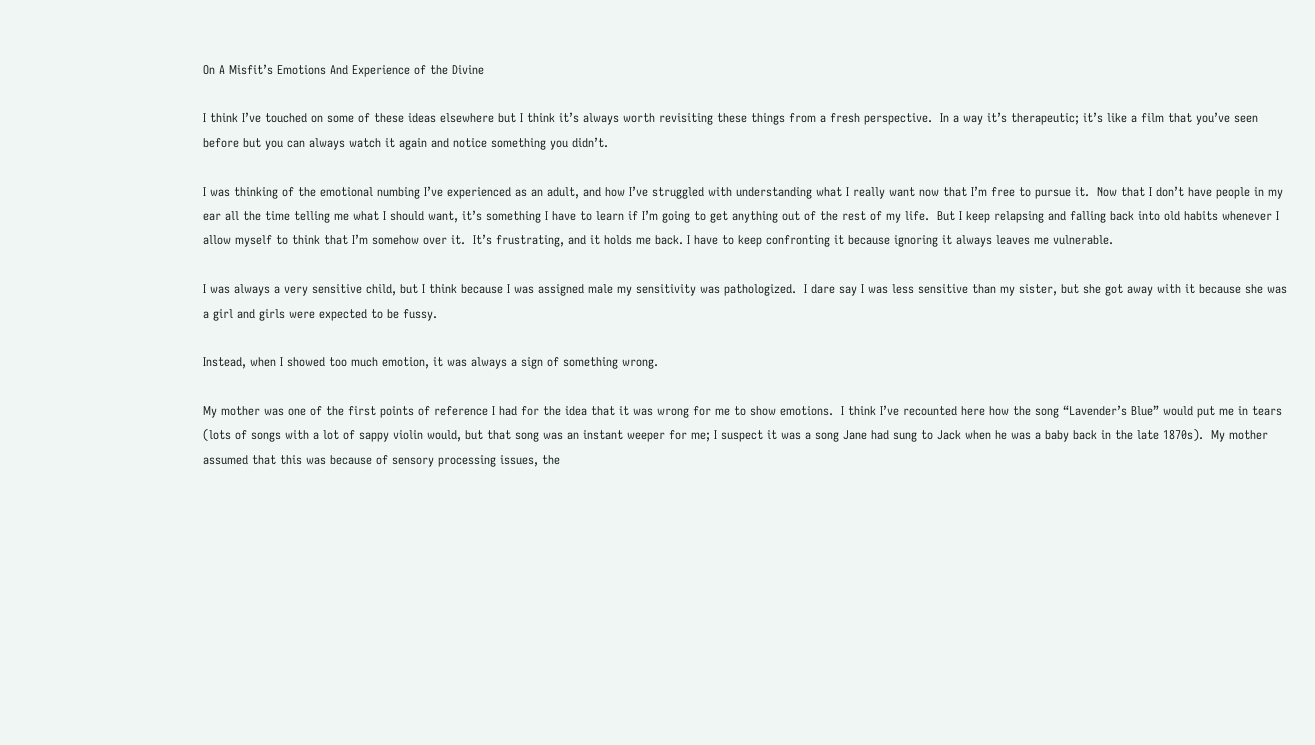On A Misfit’s Emotions And Experience of the Divine

I think I’ve touched on some of these ideas elsewhere but I think it’s always worth revisiting these things from a fresh perspective.  In a way it’s therapeutic; it’s like a film that you’ve seen before but you can always watch it again and notice something you didn’t.

I was thinking of the emotional numbing I’ve experienced as an adult, and how I’ve struggled with understanding what I really want now that I’m free to pursue it.  Now that I don’t have people in my ear all the time telling me what I should want, it’s something I have to learn if I’m going to get anything out of the rest of my life.  But I keep relapsing and falling back into old habits whenever I allow myself to think that I’m somehow over it.  It’s frustrating, and it holds me back. I have to keep confronting it because ignoring it always leaves me vulnerable.

I was always a very sensitive child, but I think because I was assigned male my sensitivity was pathologized.  I dare say I was less sensitive than my sister, but she got away with it because she was a girl and girls were expected to be fussy.

Instead, when I showed too much emotion, it was always a sign of something wrong.

My mother was one of the first points of reference I had for the idea that it was wrong for me to show emotions.  I think I’ve recounted here how the song “Lavender’s Blue” would put me in tears (lots of songs with a lot of sappy violin would, but that song was an instant weeper for me; I suspect it was a song Jane had sung to Jack when he was a baby back in the late 1870s).  My mother assumed that this was because of sensory processing issues, the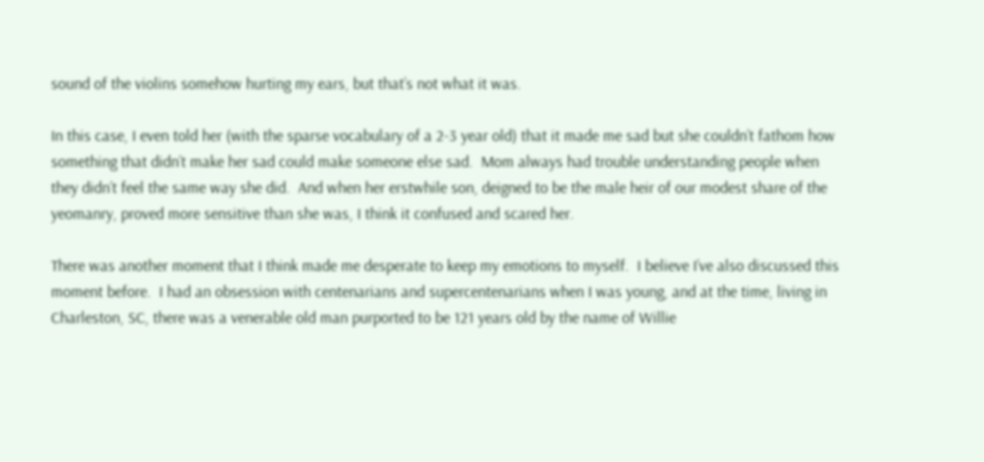sound of the violins somehow hurting my ears, but that’s not what it was.

In this case, I even told her (with the sparse vocabulary of a 2-3 year old) that it made me sad but she couldn’t fathom how something that didn’t make her sad could make someone else sad.  Mom always had trouble understanding people when they didn’t feel the same way she did.  And when her erstwhile son, deigned to be the male heir of our modest share of the yeomanry, proved more sensitive than she was, I think it confused and scared her.

There was another moment that I think made me desperate to keep my emotions to myself.  I believe I’ve also discussed this moment before.  I had an obsession with centenarians and supercentenarians when I was young, and at the time, living in Charleston, SC, there was a venerable old man purported to be 121 years old by the name of Willie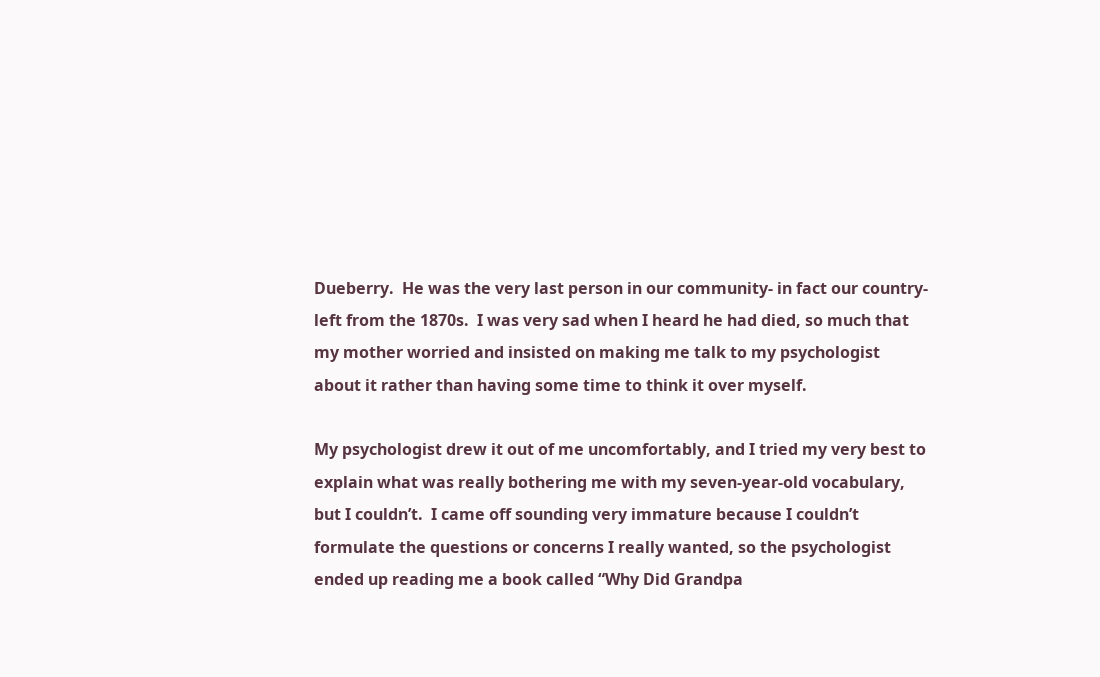Dueberry.  He was the very last person in our community- in fact our country- left from the 1870s.  I was very sad when I heard he had died, so much that my mother worried and insisted on making me talk to my psychologist about it rather than having some time to think it over myself.

My psychologist drew it out of me uncomfortably, and I tried my very best to explain what was really bothering me with my seven-year-old vocabulary, but I couldn’t.  I came off sounding very immature because I couldn’t formulate the questions or concerns I really wanted, so the psychologist ended up reading me a book called “Why Did Grandpa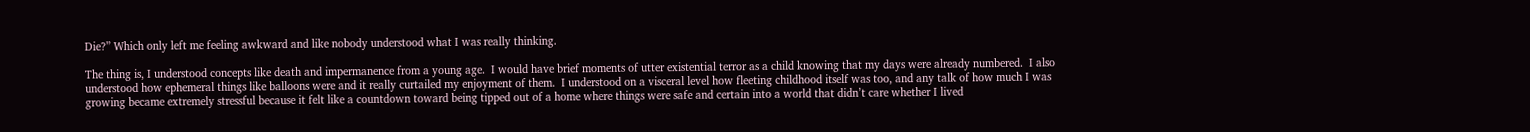Die?” Which only left me feeling awkward and like nobody understood what I was really thinking.

The thing is, I understood concepts like death and impermanence from a young age.  I would have brief moments of utter existential terror as a child knowing that my days were already numbered.  I also understood how ephemeral things like balloons were and it really curtailed my enjoyment of them.  I understood on a visceral level how fleeting childhood itself was too, and any talk of how much I was growing became extremely stressful because it felt like a countdown toward being tipped out of a home where things were safe and certain into a world that didn’t care whether I lived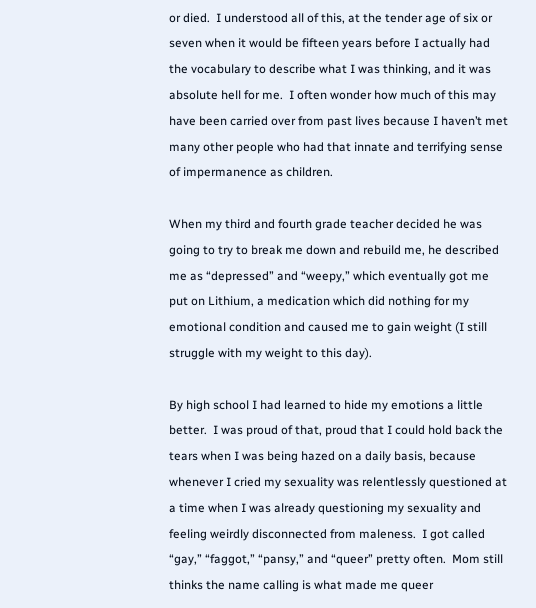or died.  I understood all of this, at the tender age of six or seven when it would be fifteen years before I actually had the vocabulary to describe what I was thinking, and it was absolute hell for me.  I often wonder how much of this may have been carried over from past lives because I haven’t met many other people who had that innate and terrifying sense of impermanence as children.

When my third and fourth grade teacher decided he was going to try to break me down and rebuild me, he described me as “depressed” and “weepy,” which eventually got me put on Lithium, a medication which did nothing for my emotional condition and caused me to gain weight (I still struggle with my weight to this day).

By high school I had learned to hide my emotions a little better.  I was proud of that, proud that I could hold back the tears when I was being hazed on a daily basis, because whenever I cried my sexuality was relentlessly questioned at a time when I was already questioning my sexuality and feeling weirdly disconnected from maleness.  I got called “gay,” “faggot,” “pansy,” and “queer” pretty often.  Mom still thinks the name calling is what made me queer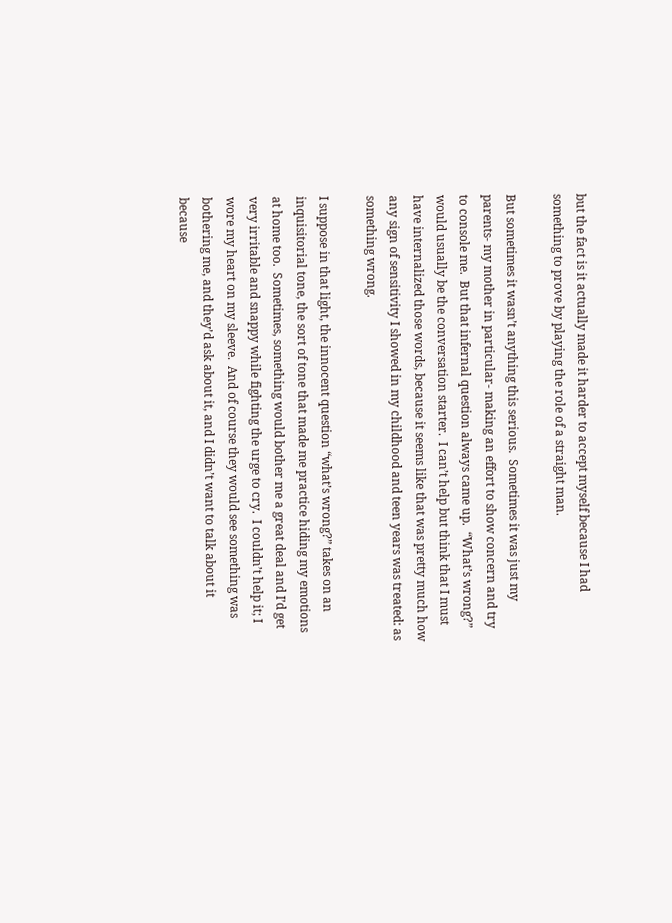but the fact is it actually made it harder to accept myself because I had something to prove by playing the role of a straight man.

But sometimes it wasn’t anything this serious.  Sometimes it was just my parents- my mother in particular- making an effort to show concern and try to console me.  But that infernal question always came up.  “What’s wrong?” would usually be the conversation starter.  I can’t help but think that I must have internalized those words, because it seems like that was pretty much how any sign of sensitivity I showed in my childhood and teen years was treated: as something wrong.

I suppose in that light, the innocent question “what’s wrong?” takes on an inquisitorial tone, the sort of tone that made me practice hiding my emotions at home too.  Sometimes, something would bother me a great deal and I’d get very irritable and snappy while fighting the urge to cry.  I couldn’t help it; I wore my heart on my sleeve.  And of course they would see something was bothering me, and they’d ask about it, and I didn’t want to talk about it because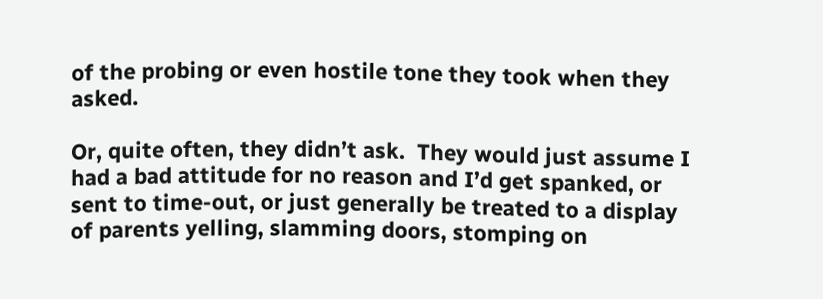of the probing or even hostile tone they took when they asked.

Or, quite often, they didn’t ask.  They would just assume I had a bad attitude for no reason and I’d get spanked, or sent to time-out, or just generally be treated to a display of parents yelling, slamming doors, stomping on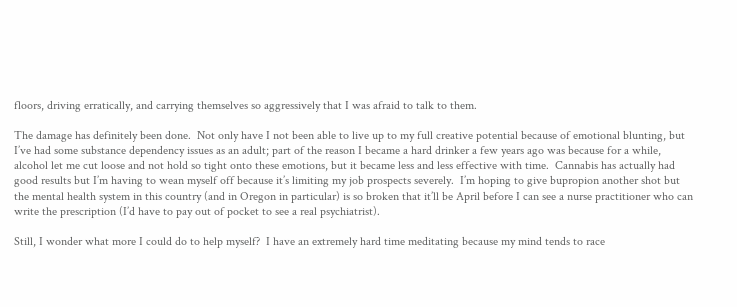floors, driving erratically, and carrying themselves so aggressively that I was afraid to talk to them.

The damage has definitely been done.  Not only have I not been able to live up to my full creative potential because of emotional blunting, but I’ve had some substance dependency issues as an adult; part of the reason I became a hard drinker a few years ago was because for a while, alcohol let me cut loose and not hold so tight onto these emotions, but it became less and less effective with time.  Cannabis has actually had good results but I’m having to wean myself off because it’s limiting my job prospects severely.  I’m hoping to give bupropion another shot but the mental health system in this country (and in Oregon in particular) is so broken that it’ll be April before I can see a nurse practitioner who can write the prescription (I’d have to pay out of pocket to see a real psychiatrist).

Still, I wonder what more I could do to help myself?  I have an extremely hard time meditating because my mind tends to race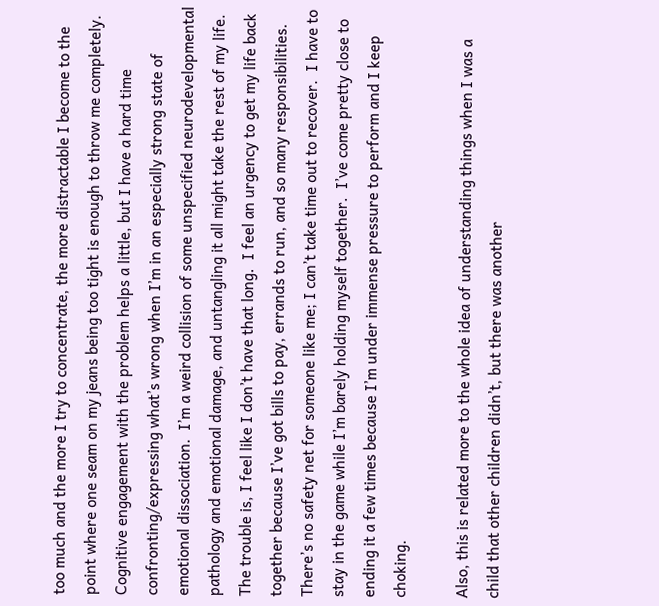too much and the more I try to concentrate, the more distractable I become to the point where one seam on my jeans being too tight is enough to throw me completely.  Cognitive engagement with the problem helps a little, but I have a hard time confronting/expressing what’s wrong when I’m in an especially strong state of emotional dissociation.  I’m a weird collision of some unspecified neurodevelopmental pathology and emotional damage, and untangling it all might take the rest of my life.  The trouble is, I feel like I don’t have that long.  I feel an urgency to get my life back together because I’ve got bills to pay, errands to run, and so many responsibilities.  There’s no safety net for someone like me; I can’t take time out to recover.  I have to stay in the game while I’m barely holding myself together.  I’ve come pretty close to ending it a few times because I’m under immense pressure to perform and I keep choking.

Also, this is related more to the whole idea of understanding things when I was a child that other children didn’t, but there was another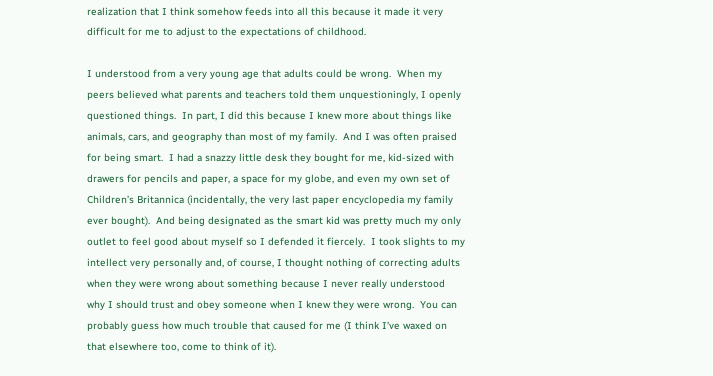realization that I think somehow feeds into all this because it made it very difficult for me to adjust to the expectations of childhood.

I understood from a very young age that adults could be wrong.  When my peers believed what parents and teachers told them unquestioningly, I openly questioned things.  In part, I did this because I knew more about things like animals, cars, and geography than most of my family.  And I was often praised for being smart.  I had a snazzy little desk they bought for me, kid-sized with drawers for pencils and paper, a space for my globe, and even my own set of Children’s Britannica (incidentally, the very last paper encyclopedia my family ever bought).  And being designated as the smart kid was pretty much my only outlet to feel good about myself so I defended it fiercely.  I took slights to my intellect very personally and, of course, I thought nothing of correcting adults when they were wrong about something because I never really understood why I should trust and obey someone when I knew they were wrong.  You can probably guess how much trouble that caused for me (I think I’ve waxed on that elsewhere too, come to think of it).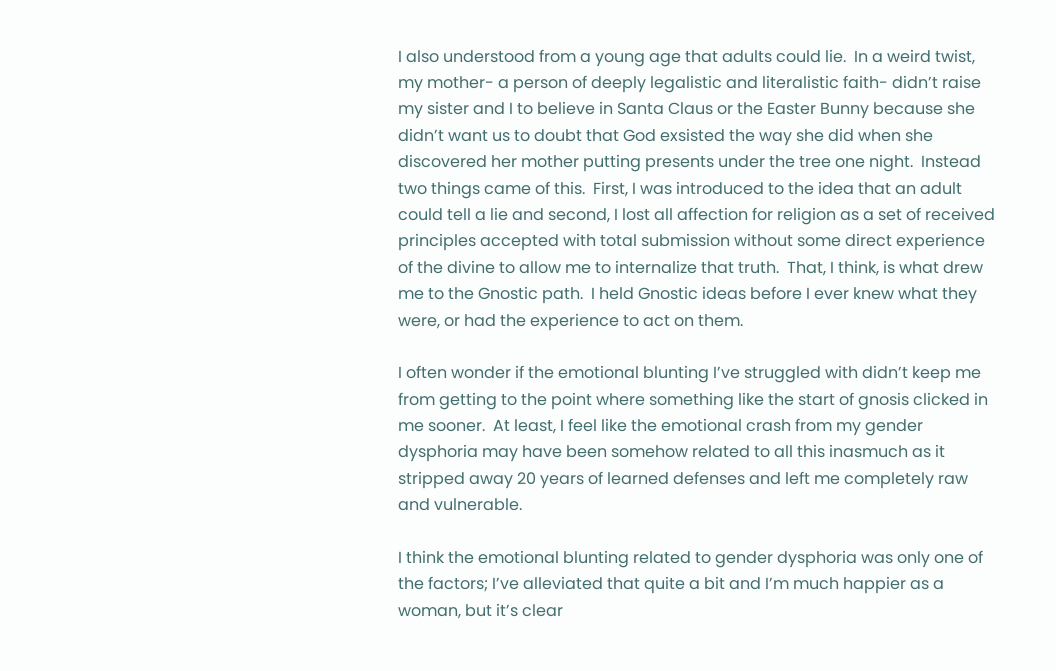I also understood from a young age that adults could lie.  In a weird twist, my mother- a person of deeply legalistic and literalistic faith- didn’t raise my sister and I to believe in Santa Claus or the Easter Bunny because she didn’t want us to doubt that God exsisted the way she did when she discovered her mother putting presents under the tree one night.  Instead two things came of this.  First, I was introduced to the idea that an adult could tell a lie and second, I lost all affection for religion as a set of received principles accepted with total submission without some direct experience of the divine to allow me to internalize that truth.  That, I think, is what drew me to the Gnostic path.  I held Gnostic ideas before I ever knew what they were, or had the experience to act on them.

I often wonder if the emotional blunting I’ve struggled with didn’t keep me from getting to the point where something like the start of gnosis clicked in me sooner.  At least, I feel like the emotional crash from my gender dysphoria may have been somehow related to all this inasmuch as it stripped away 20 years of learned defenses and left me completely raw and vulnerable.

I think the emotional blunting related to gender dysphoria was only one of the factors; I’ve alleviated that quite a bit and I’m much happier as a woman, but it’s clear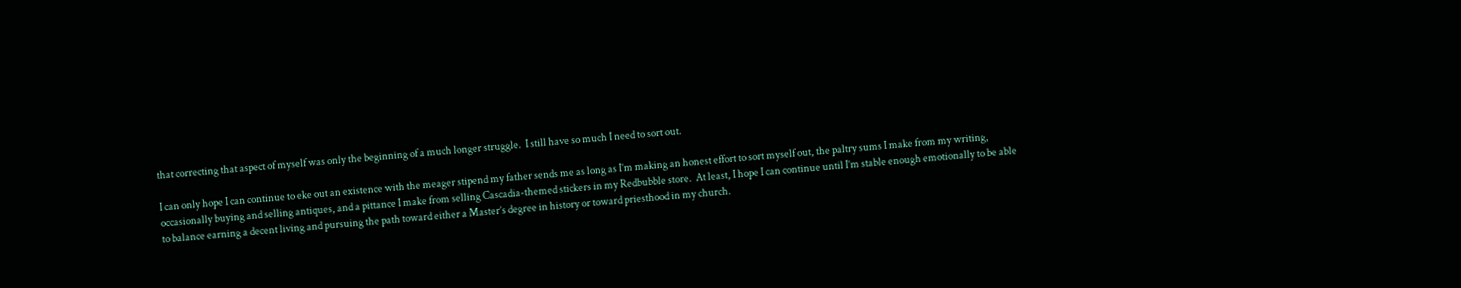that correcting that aspect of myself was only the beginning of a much longer struggle.  I still have so much I need to sort out.

I can only hope I can continue to eke out an existence with the meager stipend my father sends me as long as I’m making an honest effort to sort myself out, the paltry sums I make from my writing, occasionally buying and selling antiques, and a pittance I make from selling Cascadia-themed stickers in my Redbubble store.  At least, I hope I can continue until I’m stable enough emotionally to be able to balance earning a decent living and pursuing the path toward either a Master’s degree in history or toward priesthood in my church.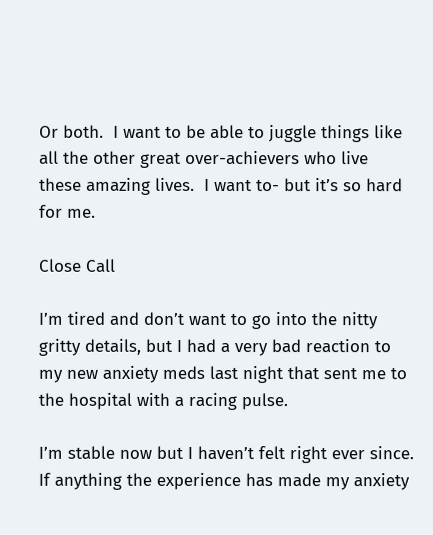Or both.  I want to be able to juggle things like all the other great over-achievers who live these amazing lives.  I want to- but it’s so hard for me.

Close Call

I’m tired and don’t want to go into the nitty gritty details, but I had a very bad reaction to my new anxiety meds last night that sent me to the hospital with a racing pulse.

I’m stable now but I haven’t felt right ever since.  If anything the experience has made my anxiety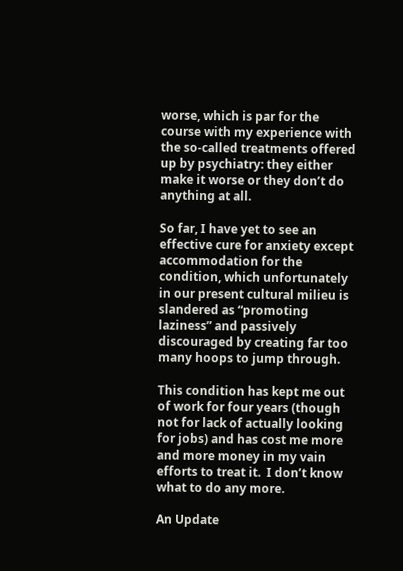worse, which is par for the course with my experience with the so-called treatments offered up by psychiatry: they either make it worse or they don’t do anything at all.

So far, I have yet to see an effective cure for anxiety except accommodation for the condition, which unfortunately in our present cultural milieu is slandered as “promoting laziness” and passively discouraged by creating far too many hoops to jump through.

This condition has kept me out of work for four years (though not for lack of actually looking for jobs) and has cost me more and more money in my vain efforts to treat it.  I don’t know what to do any more.

An Update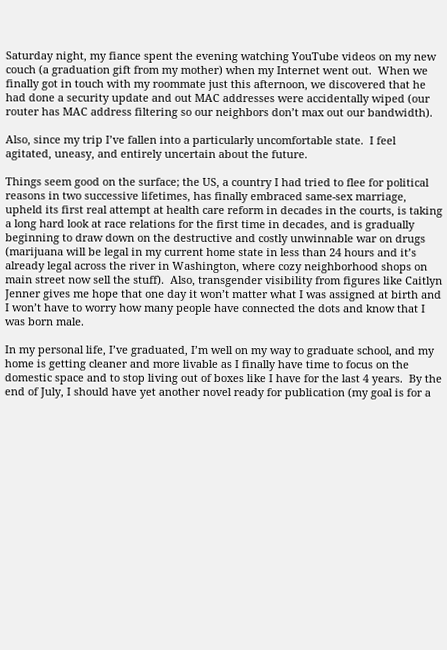Saturday night, my fiance spent the evening watching YouTube videos on my new couch (a graduation gift from my mother) when my Internet went out.  When we finally got in touch with my roommate just this afternoon, we discovered that he had done a security update and out MAC addresses were accidentally wiped (our router has MAC address filtering so our neighbors don’t max out our bandwidth).

Also, since my trip I’ve fallen into a particularly uncomfortable state.  I feel agitated, uneasy, and entirely uncertain about the future.

Things seem good on the surface; the US, a country I had tried to flee for political reasons in two successive lifetimes, has finally embraced same-sex marriage, upheld its first real attempt at health care reform in decades in the courts, is taking a long hard look at race relations for the first time in decades, and is gradually beginning to draw down on the destructive and costly unwinnable war on drugs (marijuana will be legal in my current home state in less than 24 hours and it’s already legal across the river in Washington, where cozy neighborhood shops on main street now sell the stuff).  Also, transgender visibility from figures like Caitlyn Jenner gives me hope that one day it won’t matter what I was assigned at birth and I won’t have to worry how many people have connected the dots and know that I was born male.

In my personal life, I’ve graduated, I’m well on my way to graduate school, and my home is getting cleaner and more livable as I finally have time to focus on the domestic space and to stop living out of boxes like I have for the last 4 years.  By the end of July, I should have yet another novel ready for publication (my goal is for a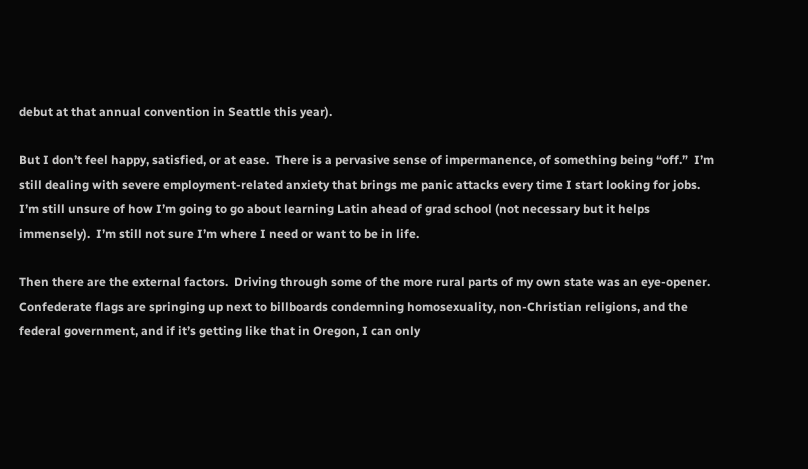debut at that annual convention in Seattle this year).

But I don’t feel happy, satisfied, or at ease.  There is a pervasive sense of impermanence, of something being “off.”  I’m still dealing with severe employment-related anxiety that brings me panic attacks every time I start looking for jobs.  I’m still unsure of how I’m going to go about learning Latin ahead of grad school (not necessary but it helps immensely).  I’m still not sure I’m where I need or want to be in life.

Then there are the external factors.  Driving through some of the more rural parts of my own state was an eye-opener.  Confederate flags are springing up next to billboards condemning homosexuality, non-Christian religions, and the federal government, and if it’s getting like that in Oregon, I can only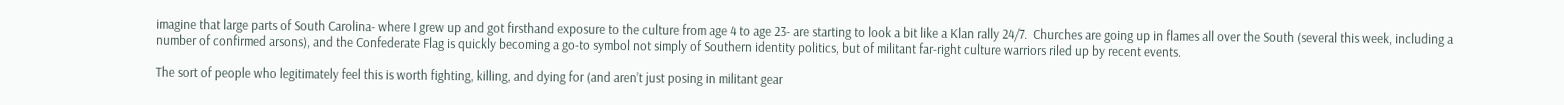imagine that large parts of South Carolina- where I grew up and got firsthand exposure to the culture from age 4 to age 23- are starting to look a bit like a Klan rally 24/7.  Churches are going up in flames all over the South (several this week, including a number of confirmed arsons), and the Confederate Flag is quickly becoming a go-to symbol not simply of Southern identity politics, but of militant far-right culture warriors riled up by recent events.

The sort of people who legitimately feel this is worth fighting, killing, and dying for (and aren’t just posing in militant gear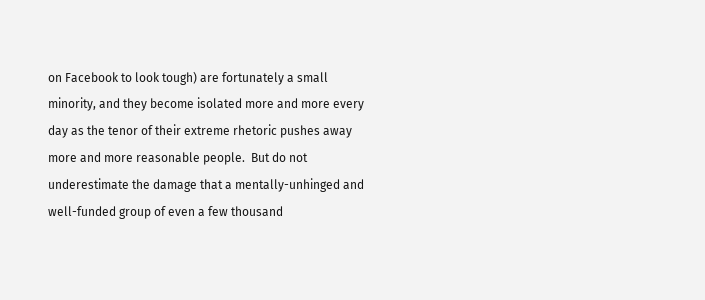on Facebook to look tough) are fortunately a small minority, and they become isolated more and more every day as the tenor of their extreme rhetoric pushes away more and more reasonable people.  But do not underestimate the damage that a mentally-unhinged and well-funded group of even a few thousand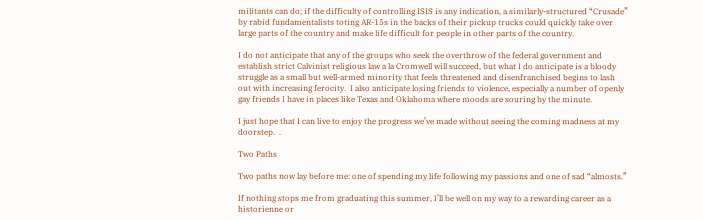militants can do; if the difficulty of controlling ISIS is any indication, a similarly-structured “Crusade” by rabid fundamentalists toting AR-15s in the backs of their pickup trucks could quickly take over large parts of the country and make life difficult for people in other parts of the country.

I do not anticipate that any of the groups who seek the overthrow of the federal government and establish strict Calvinist religious law a la Cromwell will succeed, but what I do anticipate is a bloody struggle as a small but well-armed minority that feels threatened and disenfranchised begins to lash out with increasing ferocity.  I also anticipate losing friends to violence, especially a number of openly gay friends I have in places like Texas and Oklahoma where moods are souring by the minute.

I just hope that I can live to enjoy the progress we’ve made without seeing the coming madness at my doorstep.  .

Two Paths

Two paths now lay before me: one of spending my life following my passions and one of sad “almosts.”

If nothing stops me from graduating this summer, I’ll be well on my way to a rewarding career as a historienne or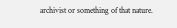archivist or something of that nature.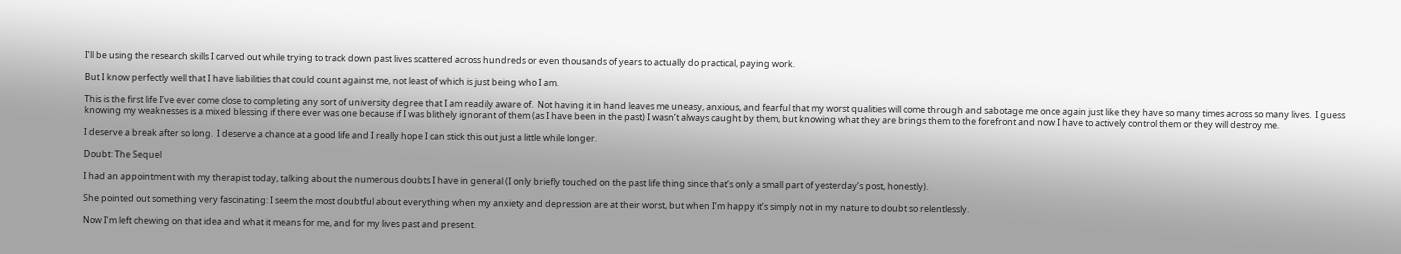I’ll be using the research skills I carved out while trying to track down past lives scattered across hundreds or even thousands of years to actually do practical, paying work.

But I know perfectly well that I have liabilities that could count against me, not least of which is just being who I am.

This is the first life I’ve ever come close to completing any sort of university degree that I am readily aware of.  Not having it in hand leaves me uneasy, anxious, and fearful that my worst qualities will come through and sabotage me once again just like they have so many times across so many lives.  I guess knowing my weaknesses is a mixed blessing if there ever was one because if I was blithely ignorant of them (as I have been in the past) I wasn’t always caught by them, but knowing what they are brings them to the forefront and now I have to actively control them or they will destroy me.

I deserve a break after so long.  I deserve a chance at a good life and I really hope I can stick this out just a little while longer.

Doubt: The Sequel

I had an appointment with my therapist today, talking about the numerous doubts I have in general (I only briefly touched on the past life thing since that’s only a small part of yesterday’s post, honestly).

She pointed out something very fascinating: I seem the most doubtful about everything when my anxiety and depression are at their worst, but when I’m happy it’s simply not in my nature to doubt so relentlessly.

Now I’m left chewing on that idea and what it means for me, and for my lives past and present.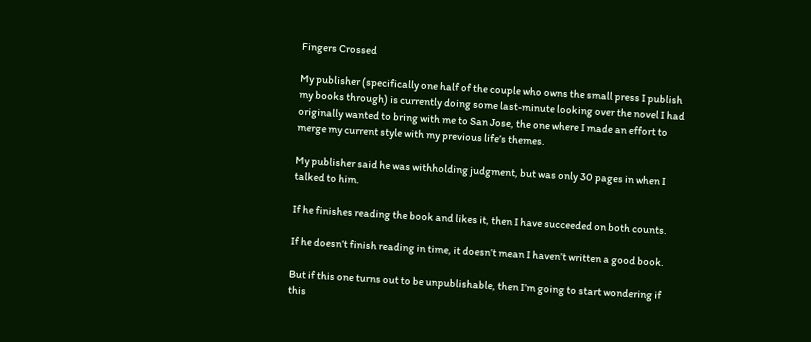Fingers Crossed

My publisher (specifically one half of the couple who owns the small press I publish my books through) is currently doing some last-minute looking over the novel I had originally wanted to bring with me to San Jose, the one where I made an effort to merge my current style with my previous life’s themes.

My publisher said he was withholding judgment, but was only 30 pages in when I talked to him.

If he finishes reading the book and likes it, then I have succeeded on both counts.

If he doesn’t finish reading in time, it doesn’t mean I haven’t written a good book.

But if this one turns out to be unpublishable, then I’m going to start wondering if this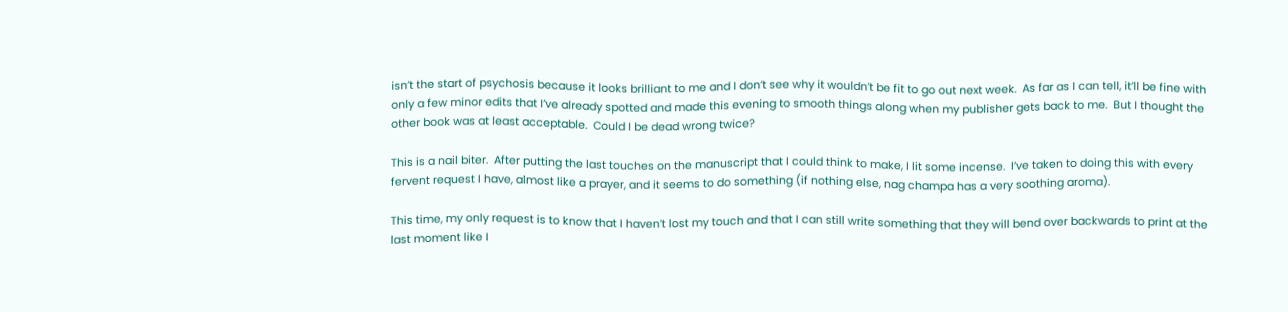isn’t the start of psychosis because it looks brilliant to me and I don’t see why it wouldn’t be fit to go out next week.  As far as I can tell, it’ll be fine with only a few minor edits that I’ve already spotted and made this evening to smooth things along when my publisher gets back to me.  But I thought the other book was at least acceptable.  Could I be dead wrong twice?

This is a nail biter.  After putting the last touches on the manuscript that I could think to make, I lit some incense.  I’ve taken to doing this with every fervent request I have, almost like a prayer, and it seems to do something (if nothing else, nag champa has a very soothing aroma).

This time, my only request is to know that I haven’t lost my touch and that I can still write something that they will bend over backwards to print at the last moment like I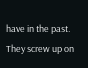have in the past.  They screw up on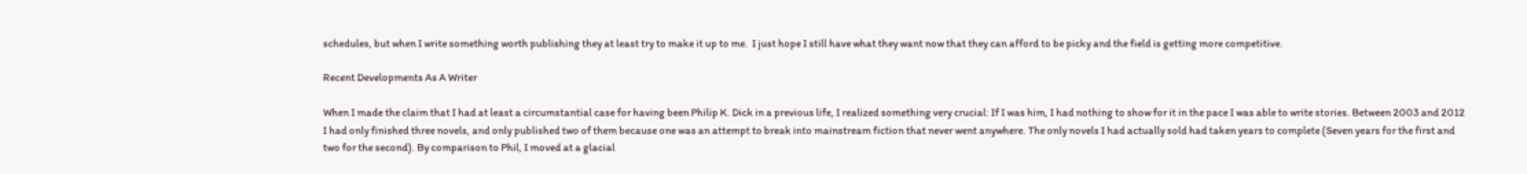schedules, but when I write something worth publishing they at least try to make it up to me.  I just hope I still have what they want now that they can afford to be picky and the field is getting more competitive.

Recent Developments As A Writer

When I made the claim that I had at least a circumstantial case for having been Philip K. Dick in a previous life, I realized something very crucial: If I was him, I had nothing to show for it in the pace I was able to write stories. Between 2003 and 2012 I had only finished three novels, and only published two of them because one was an attempt to break into mainstream fiction that never went anywhere. The only novels I had actually sold had taken years to complete (Seven years for the first and two for the second). By comparison to Phil, I moved at a glacial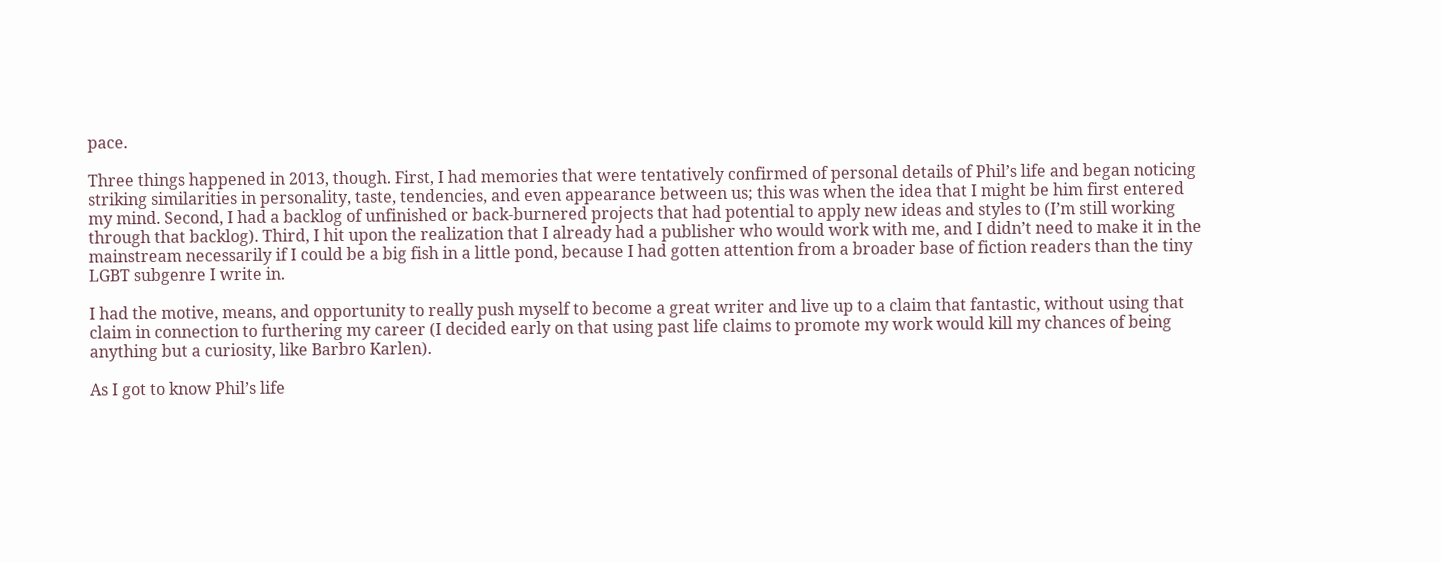pace.

Three things happened in 2013, though. First, I had memories that were tentatively confirmed of personal details of Phil’s life and began noticing striking similarities in personality, taste, tendencies, and even appearance between us; this was when the idea that I might be him first entered my mind. Second, I had a backlog of unfinished or back-burnered projects that had potential to apply new ideas and styles to (I’m still working through that backlog). Third, I hit upon the realization that I already had a publisher who would work with me, and I didn’t need to make it in the mainstream necessarily if I could be a big fish in a little pond, because I had gotten attention from a broader base of fiction readers than the tiny LGBT subgenre I write in.

I had the motive, means, and opportunity to really push myself to become a great writer and live up to a claim that fantastic, without using that claim in connection to furthering my career (I decided early on that using past life claims to promote my work would kill my chances of being anything but a curiosity, like Barbro Karlen).

As I got to know Phil’s life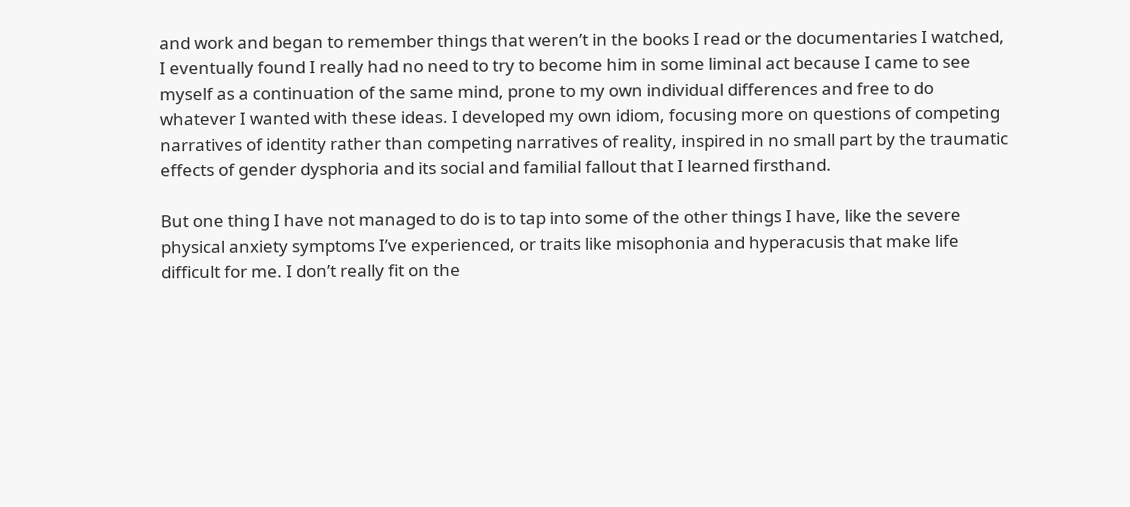and work and began to remember things that weren’t in the books I read or the documentaries I watched, I eventually found I really had no need to try to become him in some liminal act because I came to see myself as a continuation of the same mind, prone to my own individual differences and free to do whatever I wanted with these ideas. I developed my own idiom, focusing more on questions of competing narratives of identity rather than competing narratives of reality, inspired in no small part by the traumatic effects of gender dysphoria and its social and familial fallout that I learned firsthand.

But one thing I have not managed to do is to tap into some of the other things I have, like the severe physical anxiety symptoms I’ve experienced, or traits like misophonia and hyperacusis that make life difficult for me. I don’t really fit on the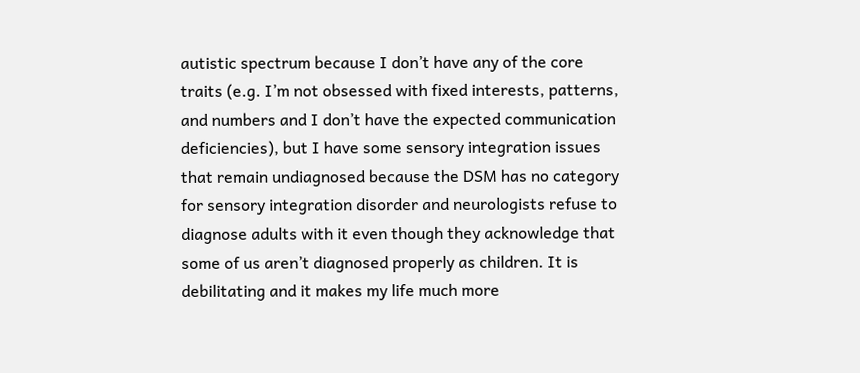autistic spectrum because I don’t have any of the core traits (e.g. I’m not obsessed with fixed interests, patterns, and numbers and I don’t have the expected communication deficiencies), but I have some sensory integration issues that remain undiagnosed because the DSM has no category for sensory integration disorder and neurologists refuse to diagnose adults with it even though they acknowledge that some of us aren’t diagnosed properly as children. It is debilitating and it makes my life much more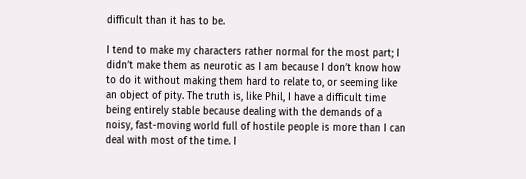difficult than it has to be.

I tend to make my characters rather normal for the most part; I didn’t make them as neurotic as I am because I don’t know how to do it without making them hard to relate to, or seeming like an object of pity. The truth is, like Phil, I have a difficult time being entirely stable because dealing with the demands of a noisy, fast-moving world full of hostile people is more than I can deal with most of the time. I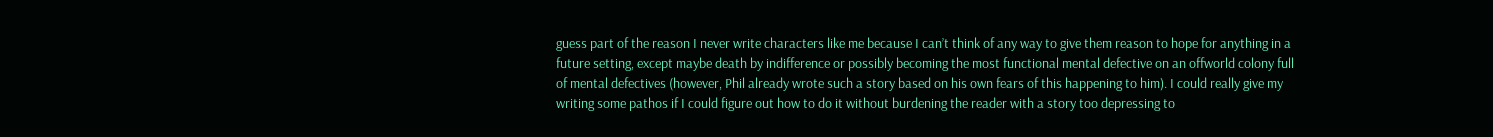guess part of the reason I never write characters like me because I can’t think of any way to give them reason to hope for anything in a future setting, except maybe death by indifference or possibly becoming the most functional mental defective on an offworld colony full of mental defectives (however, Phil already wrote such a story based on his own fears of this happening to him). I could really give my writing some pathos if I could figure out how to do it without burdening the reader with a story too depressing to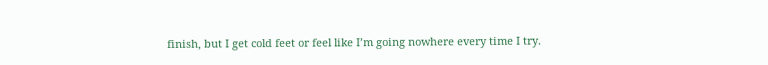finish, but I get cold feet or feel like I’m going nowhere every time I try.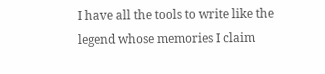I have all the tools to write like the legend whose memories I claim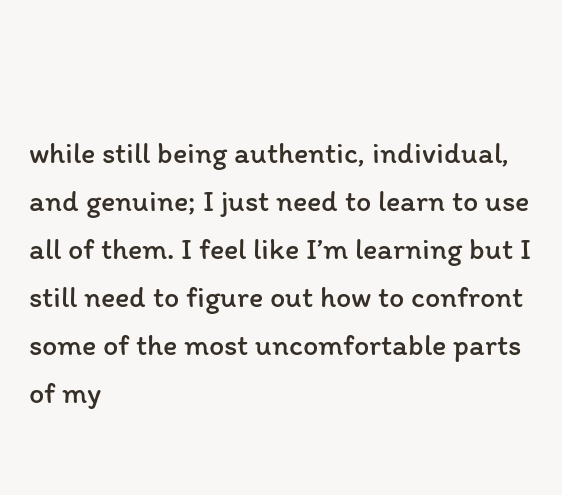while still being authentic, individual, and genuine; I just need to learn to use all of them. I feel like I’m learning but I still need to figure out how to confront some of the most uncomfortable parts of my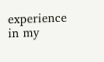experience in my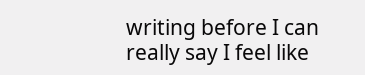writing before I can really say I feel like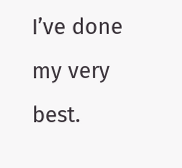I’ve done my very best.